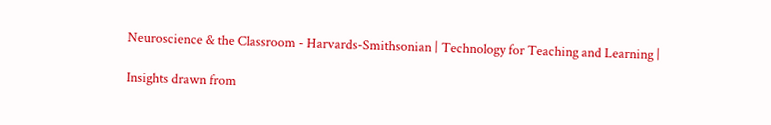Neuroscience & the Classroom - Harvards-Smithsonian | Technology for Teaching and Learning |

Insights drawn from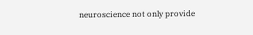neuroscience not only provide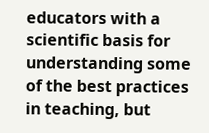educators with a scientific basis for understanding some of the best practices in teaching, but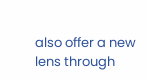also offer a new lens through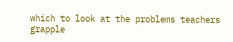which to look at the problems teachers grapple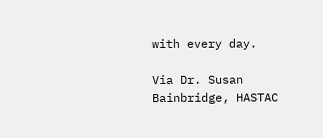with every day.

Via Dr. Susan Bainbridge, HASTAC